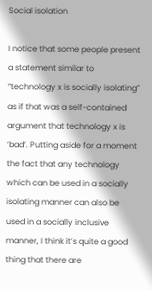Social isolation

I notice that some people present a statement similar to “technology x is socially isolating” as if that was a self-contained argument that technology x is ‘bad’. Putting aside for a moment the fact that any technology which can be used in a socially isolating manner can also be used in a socially inclusive manner, I think it’s quite a good thing that there are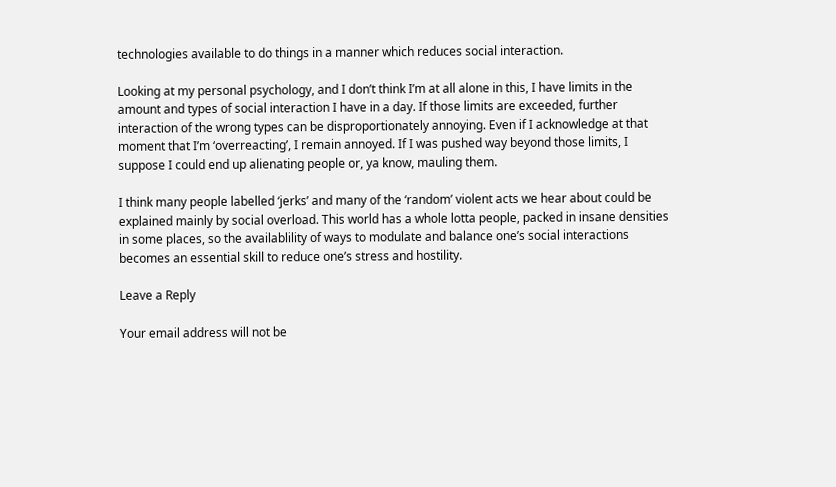technologies available to do things in a manner which reduces social interaction.

Looking at my personal psychology, and I don’t think I’m at all alone in this, I have limits in the amount and types of social interaction I have in a day. If those limits are exceeded, further interaction of the wrong types can be disproportionately annoying. Even if I acknowledge at that moment that I’m ‘overreacting’, I remain annoyed. If I was pushed way beyond those limits, I suppose I could end up alienating people or, ya know, mauling them.

I think many people labelled ‘jerks’ and many of the ‘random’ violent acts we hear about could be explained mainly by social overload. This world has a whole lotta people, packed in insane densities in some places, so the availablility of ways to modulate and balance one’s social interactions becomes an essential skill to reduce one’s stress and hostility.

Leave a Reply

Your email address will not be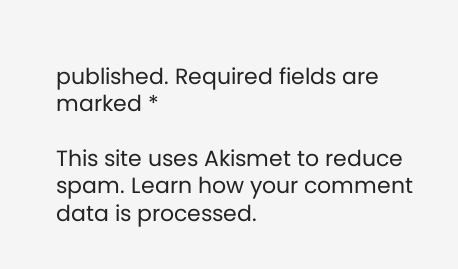published. Required fields are marked *

This site uses Akismet to reduce spam. Learn how your comment data is processed.